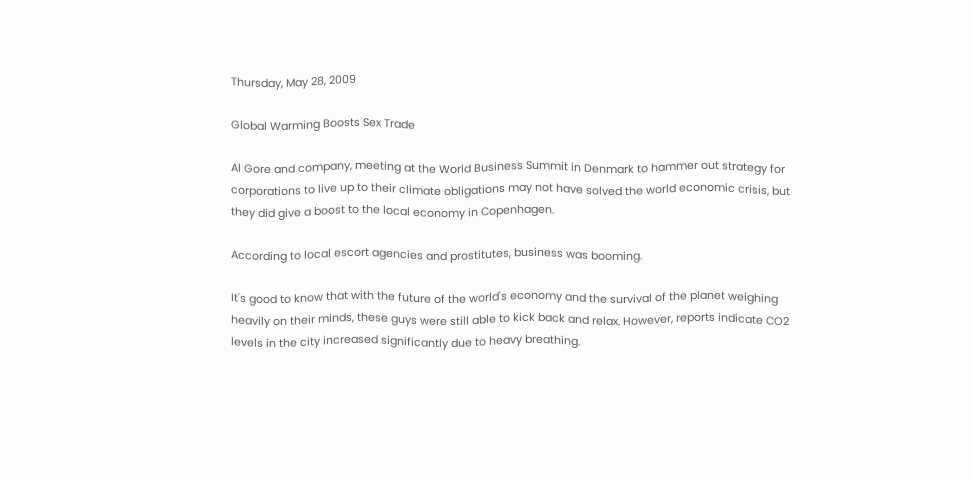Thursday, May 28, 2009

Global Warming Boosts Sex Trade

Al Gore and company, meeting at the World Business Summit in Denmark to hammer out strategy for corporations to live up to their climate obligations may not have solved the world economic crisis, but they did give a boost to the local economy in Copenhagen.

According to local escort agencies and prostitutes, business was booming.

It's good to know that with the future of the world's economy and the survival of the planet weighing heavily on their minds, these guys were still able to kick back and relax. However, reports indicate CO2 levels in the city increased significantly due to heavy breathing.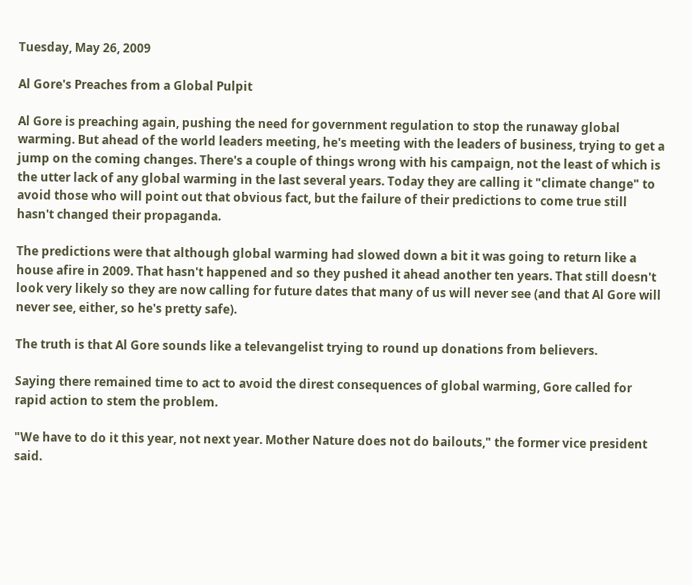Tuesday, May 26, 2009

Al Gore's Preaches from a Global Pulpit

Al Gore is preaching again, pushing the need for government regulation to stop the runaway global warming. But ahead of the world leaders meeting, he's meeting with the leaders of business, trying to get a jump on the coming changes. There's a couple of things wrong with his campaign, not the least of which is the utter lack of any global warming in the last several years. Today they are calling it "climate change" to avoid those who will point out that obvious fact, but the failure of their predictions to come true still hasn't changed their propaganda.

The predictions were that although global warming had slowed down a bit it was going to return like a house afire in 2009. That hasn't happened and so they pushed it ahead another ten years. That still doesn't look very likely so they are now calling for future dates that many of us will never see (and that Al Gore will never see, either, so he's pretty safe).

The truth is that Al Gore sounds like a televangelist trying to round up donations from believers.

Saying there remained time to act to avoid the direst consequences of global warming, Gore called for rapid action to stem the problem.

"We have to do it this year, not next year. Mother Nature does not do bailouts," the former vice president said.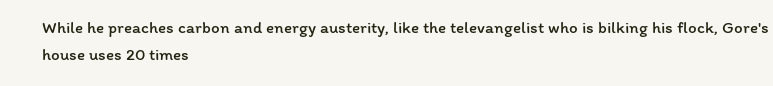While he preaches carbon and energy austerity, like the televangelist who is bilking his flock, Gore's house uses 20 times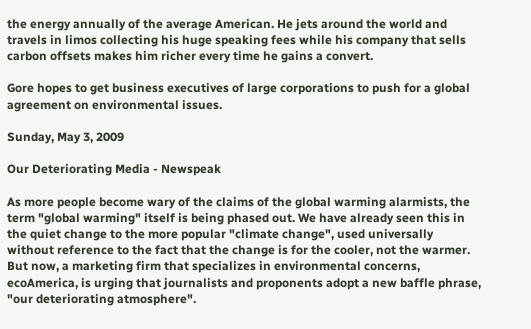the energy annually of the average American. He jets around the world and travels in limos collecting his huge speaking fees while his company that sells carbon offsets makes him richer every time he gains a convert.

Gore hopes to get business executives of large corporations to push for a global agreement on environmental issues.

Sunday, May 3, 2009

Our Deteriorating Media - Newspeak

As more people become wary of the claims of the global warming alarmists, the term "global warming" itself is being phased out. We have already seen this in the quiet change to the more popular "climate change", used universally without reference to the fact that the change is for the cooler, not the warmer. But now, a marketing firm that specializes in environmental concerns, ecoAmerica, is urging that journalists and proponents adopt a new baffle phrase, "our deteriorating atmosphere".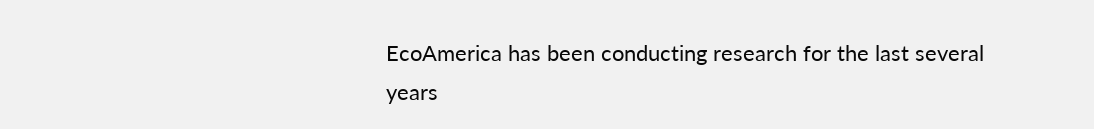EcoAmerica has been conducting research for the last several years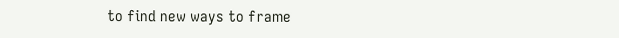to find new ways to frame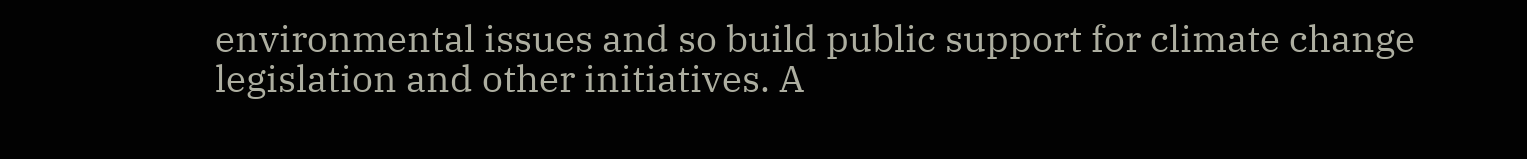environmental issues and so build public support for climate change legislation and other initiatives. A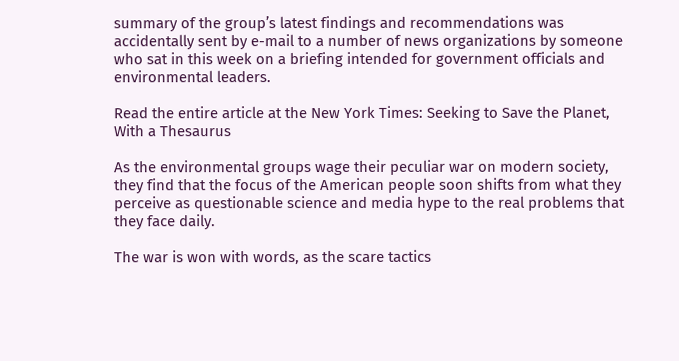summary of the group’s latest findings and recommendations was accidentally sent by e-mail to a number of news organizations by someone who sat in this week on a briefing intended for government officials and environmental leaders.

Read the entire article at the New York Times: Seeking to Save the Planet, With a Thesaurus

As the environmental groups wage their peculiar war on modern society, they find that the focus of the American people soon shifts from what they perceive as questionable science and media hype to the real problems that they face daily.

The war is won with words, as the scare tactics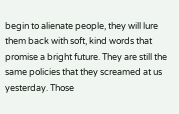begin to alienate people, they will lure them back with soft, kind words that promise a bright future. They are still the same policies that they screamed at us yesterday. Those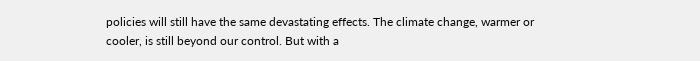policies will still have the same devastating effects. The climate change, warmer or cooler, is still beyond our control. But with a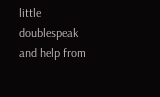little doublespeak and help from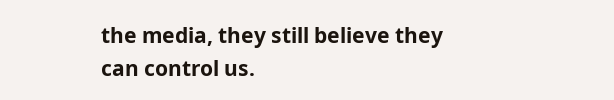the media, they still believe they can control us.